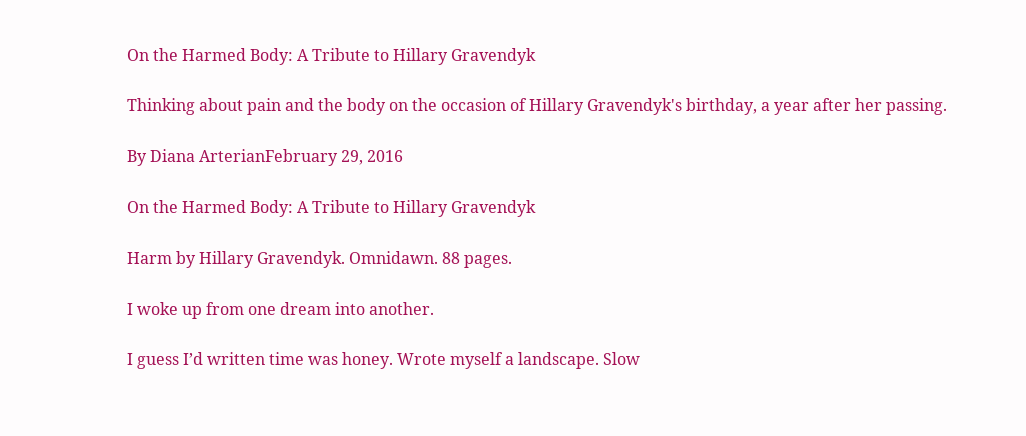On the Harmed Body: A Tribute to Hillary Gravendyk

Thinking about pain and the body on the occasion of Hillary Gravendyk's birthday, a year after her passing.

By Diana ArterianFebruary 29, 2016

On the Harmed Body: A Tribute to Hillary Gravendyk

Harm by Hillary Gravendyk. Omnidawn. 88 pages.

I woke up from one dream into another.

I guess I’d written time was honey. Wrote myself a landscape. Slow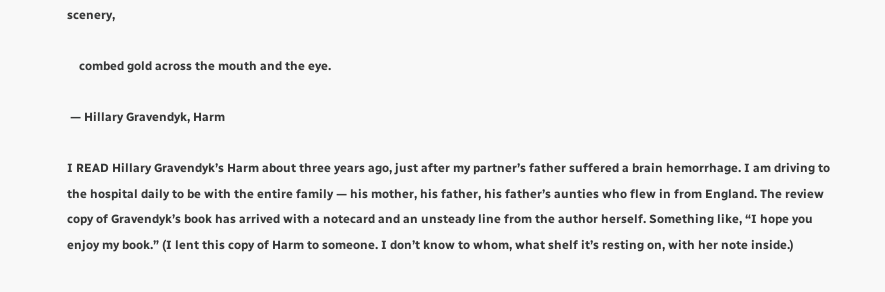scenery,

    combed gold across the mouth and the eye.

 — Hillary Gravendyk, Harm

I READ Hillary Gravendyk’s Harm about three years ago, just after my partner’s father suffered a brain hemorrhage. I am driving to the hospital daily to be with the entire family — his mother, his father, his father’s aunties who flew in from England. The review copy of Gravendyk’s book has arrived with a notecard and an unsteady line from the author herself. Something like, “I hope you enjoy my book.” (I lent this copy of Harm to someone. I don’t know to whom, what shelf it’s resting on, with her note inside.)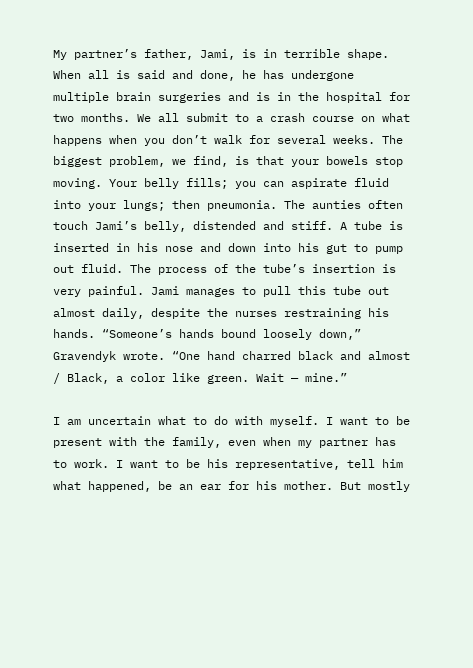My partner’s father, Jami, is in terrible shape. When all is said and done, he has undergone multiple brain surgeries and is in the hospital for two months. We all submit to a crash course on what happens when you don’t walk for several weeks. The biggest problem, we find, is that your bowels stop moving. Your belly fills; you can aspirate fluid into your lungs; then pneumonia. The aunties often touch Jami’s belly, distended and stiff. A tube is inserted in his nose and down into his gut to pump out fluid. The process of the tube’s insertion is very painful. Jami manages to pull this tube out almost daily, despite the nurses restraining his hands. “Someone’s hands bound loosely down,” Gravendyk wrote. “One hand charred black and almost / Black, a color like green. Wait — mine.”

I am uncertain what to do with myself. I want to be present with the family, even when my partner has to work. I want to be his representative, tell him what happened, be an ear for his mother. But mostly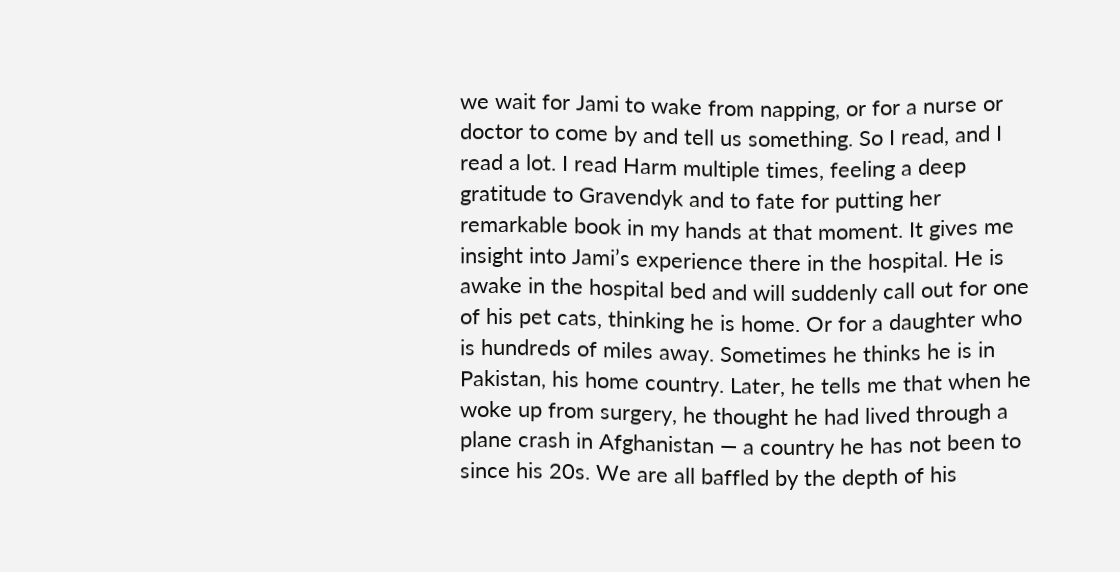we wait for Jami to wake from napping, or for a nurse or doctor to come by and tell us something. So I read, and I read a lot. I read Harm multiple times, feeling a deep gratitude to Gravendyk and to fate for putting her remarkable book in my hands at that moment. It gives me insight into Jami’s experience there in the hospital. He is awake in the hospital bed and will suddenly call out for one of his pet cats, thinking he is home. Or for a daughter who is hundreds of miles away. Sometimes he thinks he is in Pakistan, his home country. Later, he tells me that when he woke up from surgery, he thought he had lived through a plane crash in Afghanistan — a country he has not been to since his 20s. We are all baffled by the depth of his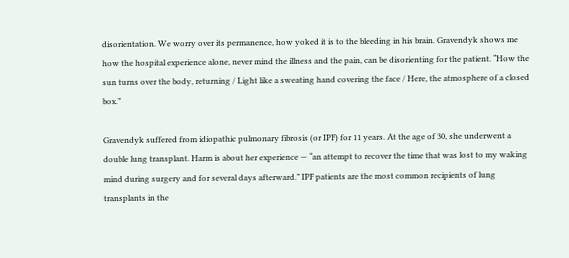disorientation. We worry over its permanence, how yoked it is to the bleeding in his brain. Gravendyk shows me how the hospital experience alone, never mind the illness and the pain, can be disorienting for the patient. “How the sun turns over the body, returning / Light like a sweating hand covering the face / Here, the atmosphere of a closed box.”

Gravendyk suffered from idiopathic pulmonary fibrosis (or IPF) for 11 years. At the age of 30, she underwent a double lung transplant. Harm is about her experience — “an attempt to recover the time that was lost to my waking mind during surgery and for several days afterward.” IPF patients are the most common recipients of lung transplants in the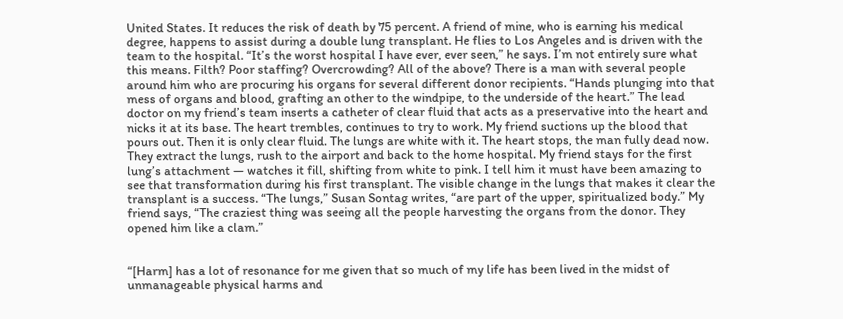United States. It reduces the risk of death by 75 percent. A friend of mine, who is earning his medical degree, happens to assist during a double lung transplant. He flies to Los Angeles and is driven with the team to the hospital. “It’s the worst hospital I have ever, ever seen,” he says. I’m not entirely sure what this means. Filth? Poor staffing? Overcrowding? All of the above? There is a man with several people around him who are procuring his organs for several different donor recipients. “Hands plunging into that mess of organs and blood, grafting an other to the windpipe, to the underside of the heart.” The lead doctor on my friend’s team inserts a catheter of clear fluid that acts as a preservative into the heart and nicks it at its base. The heart trembles, continues to try to work. My friend suctions up the blood that pours out. Then it is only clear fluid. The lungs are white with it. The heart stops, the man fully dead now. They extract the lungs, rush to the airport and back to the home hospital. My friend stays for the first lung’s attachment — watches it fill, shifting from white to pink. I tell him it must have been amazing to see that transformation during his first transplant. The visible change in the lungs that makes it clear the transplant is a success. “The lungs,” Susan Sontag writes, “are part of the upper, spiritualized body.” My friend says, “The craziest thing was seeing all the people harvesting the organs from the donor. They opened him like a clam.”


“[Harm] has a lot of resonance for me given that so much of my life has been lived in the midst of unmanageable physical harms and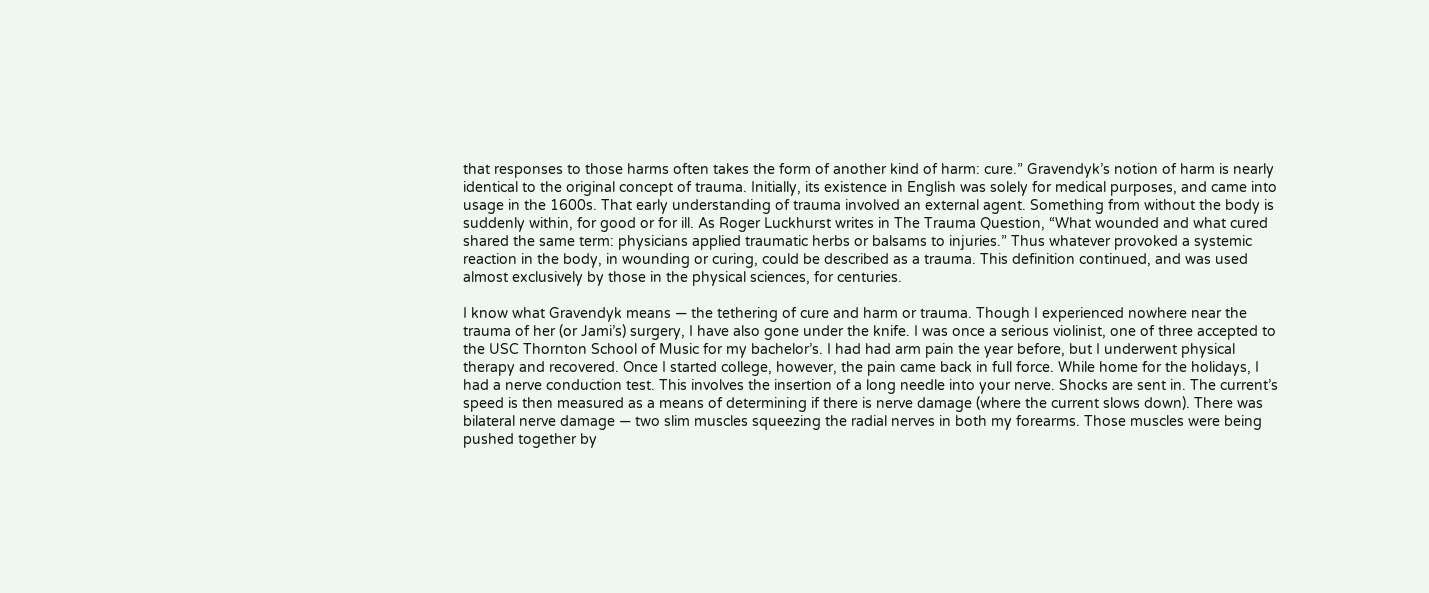that responses to those harms often takes the form of another kind of harm: cure.” Gravendyk’s notion of harm is nearly identical to the original concept of trauma. Initially, its existence in English was solely for medical purposes, and came into usage in the 1600s. That early understanding of trauma involved an external agent. Something from without the body is suddenly within, for good or for ill. As Roger Luckhurst writes in The Trauma Question, “What wounded and what cured shared the same term: physicians applied traumatic herbs or balsams to injuries.” Thus whatever provoked a systemic reaction in the body, in wounding or curing, could be described as a trauma. This definition continued, and was used almost exclusively by those in the physical sciences, for centuries.

I know what Gravendyk means — the tethering of cure and harm or trauma. Though I experienced nowhere near the trauma of her (or Jami’s) surgery, I have also gone under the knife. I was once a serious violinist, one of three accepted to the USC Thornton School of Music for my bachelor’s. I had had arm pain the year before, but I underwent physical therapy and recovered. Once I started college, however, the pain came back in full force. While home for the holidays, I had a nerve conduction test. This involves the insertion of a long needle into your nerve. Shocks are sent in. The current’s speed is then measured as a means of determining if there is nerve damage (where the current slows down). There was bilateral nerve damage — two slim muscles squeezing the radial nerves in both my forearms. Those muscles were being pushed together by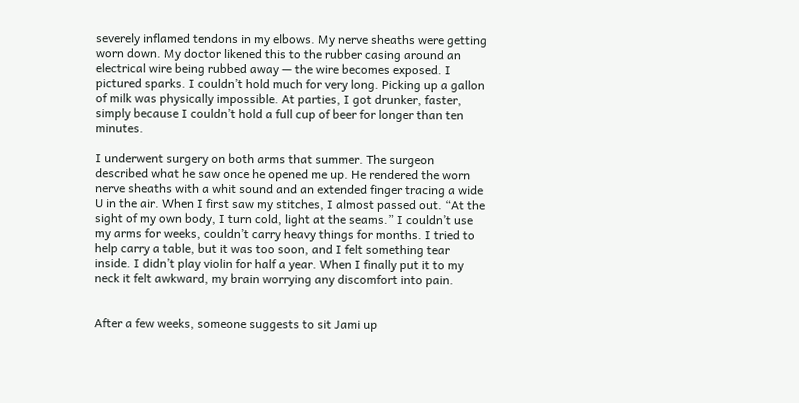severely inflamed tendons in my elbows. My nerve sheaths were getting worn down. My doctor likened this to the rubber casing around an electrical wire being rubbed away — the wire becomes exposed. I pictured sparks. I couldn’t hold much for very long. Picking up a gallon of milk was physically impossible. At parties, I got drunker, faster, simply because I couldn’t hold a full cup of beer for longer than ten minutes.

I underwent surgery on both arms that summer. The surgeon described what he saw once he opened me up. He rendered the worn nerve sheaths with a whit sound and an extended finger tracing a wide U in the air. When I first saw my stitches, I almost passed out. “At the sight of my own body, I turn cold, light at the seams.” I couldn’t use my arms for weeks, couldn’t carry heavy things for months. I tried to help carry a table, but it was too soon, and I felt something tear inside. I didn’t play violin for half a year. When I finally put it to my neck it felt awkward, my brain worrying any discomfort into pain.


After a few weeks, someone suggests to sit Jami up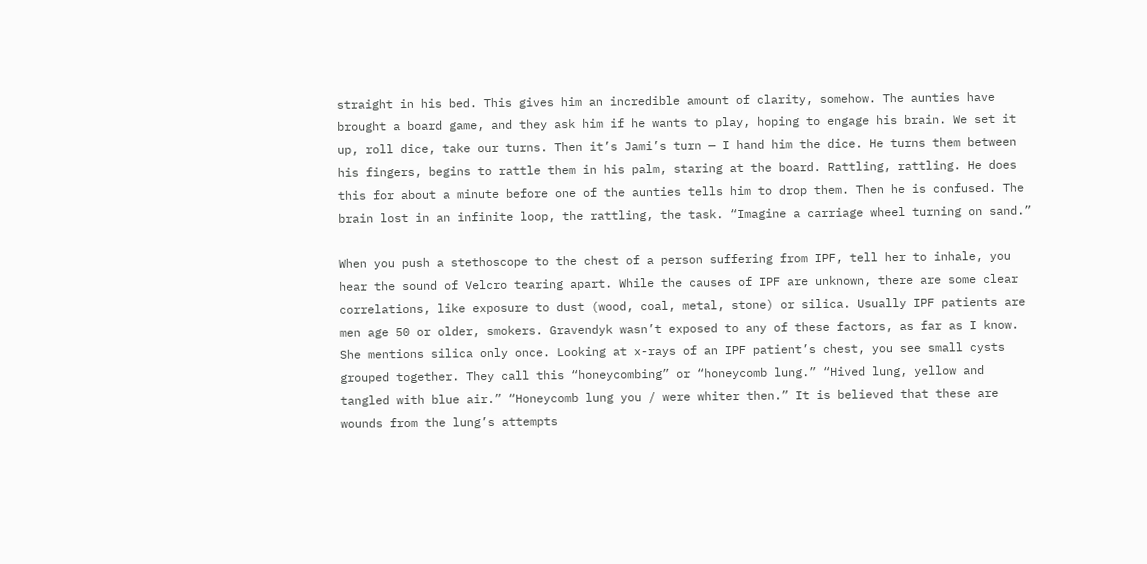straight in his bed. This gives him an incredible amount of clarity, somehow. The aunties have brought a board game, and they ask him if he wants to play, hoping to engage his brain. We set it up, roll dice, take our turns. Then it’s Jami’s turn — I hand him the dice. He turns them between his fingers, begins to rattle them in his palm, staring at the board. Rattling, rattling. He does this for about a minute before one of the aunties tells him to drop them. Then he is confused. The brain lost in an infinite loop, the rattling, the task. “Imagine a carriage wheel turning on sand.”

When you push a stethoscope to the chest of a person suffering from IPF, tell her to inhale, you hear the sound of Velcro tearing apart. While the causes of IPF are unknown, there are some clear correlations, like exposure to dust (wood, coal, metal, stone) or silica. Usually IPF patients are men age 50 or older, smokers. Gravendyk wasn’t exposed to any of these factors, as far as I know. She mentions silica only once. Looking at x-rays of an IPF patient’s chest, you see small cysts grouped together. They call this “honeycombing” or “honeycomb lung.” “Hived lung, yellow and tangled with blue air.” “Honeycomb lung you / were whiter then.” It is believed that these are wounds from the lung’s attempts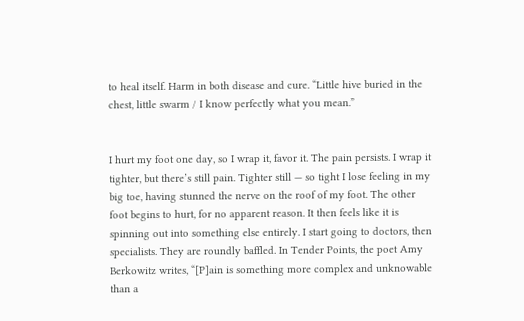to heal itself. Harm in both disease and cure. “Little hive buried in the chest, little swarm / I know perfectly what you mean.”


I hurt my foot one day, so I wrap it, favor it. The pain persists. I wrap it tighter, but there’s still pain. Tighter still — so tight I lose feeling in my big toe, having stunned the nerve on the roof of my foot. The other foot begins to hurt, for no apparent reason. It then feels like it is spinning out into something else entirely. I start going to doctors, then specialists. They are roundly baffled. In Tender Points, the poet Amy Berkowitz writes, “[P]ain is something more complex and unknowable than a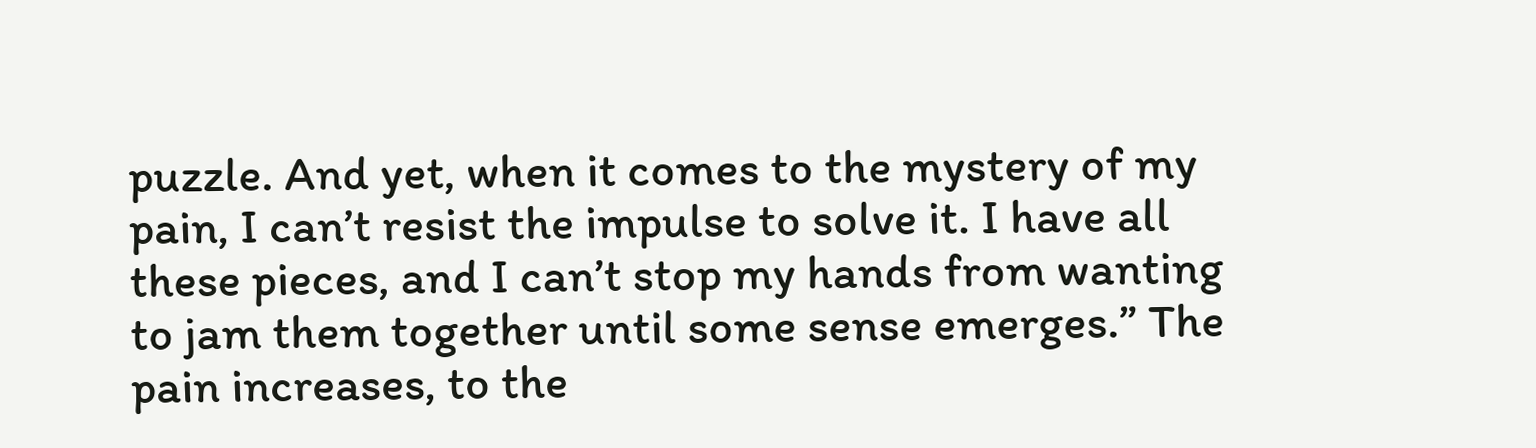puzzle. And yet, when it comes to the mystery of my pain, I can’t resist the impulse to solve it. I have all these pieces, and I can’t stop my hands from wanting to jam them together until some sense emerges.” The pain increases, to the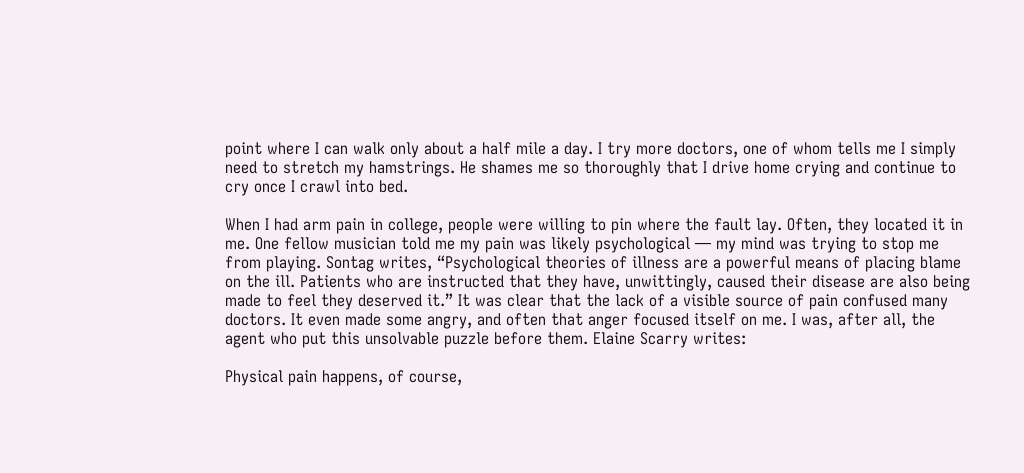point where I can walk only about a half mile a day. I try more doctors, one of whom tells me I simply need to stretch my hamstrings. He shames me so thoroughly that I drive home crying and continue to cry once I crawl into bed.

When I had arm pain in college, people were willing to pin where the fault lay. Often, they located it in me. One fellow musician told me my pain was likely psychological — my mind was trying to stop me from playing. Sontag writes, “Psychological theories of illness are a powerful means of placing blame on the ill. Patients who are instructed that they have, unwittingly, caused their disease are also being made to feel they deserved it.” It was clear that the lack of a visible source of pain confused many doctors. It even made some angry, and often that anger focused itself on me. I was, after all, the agent who put this unsolvable puzzle before them. Elaine Scarry writes:

Physical pain happens, of course,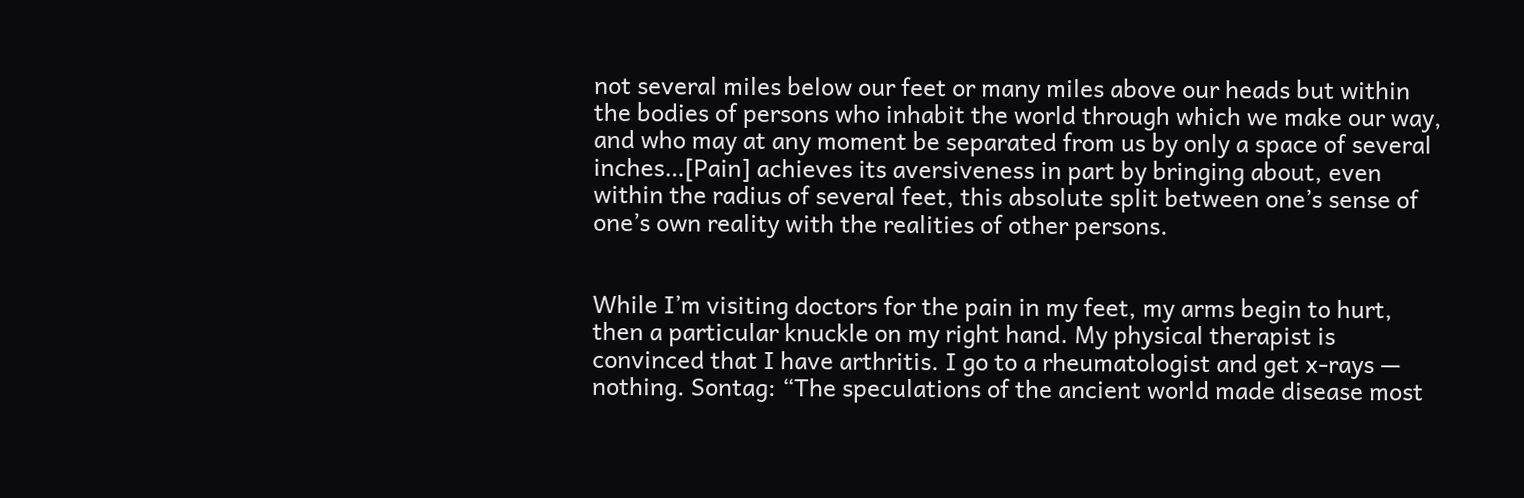not several miles below our feet or many miles above our heads but within the bodies of persons who inhabit the world through which we make our way, and who may at any moment be separated from us by only a space of several inches…[Pain] achieves its aversiveness in part by bringing about, even within the radius of several feet, this absolute split between one’s sense of one’s own reality with the realities of other persons.


While I’m visiting doctors for the pain in my feet, my arms begin to hurt, then a particular knuckle on my right hand. My physical therapist is convinced that I have arthritis. I go to a rheumatologist and get x-rays — nothing. Sontag: “The speculations of the ancient world made disease most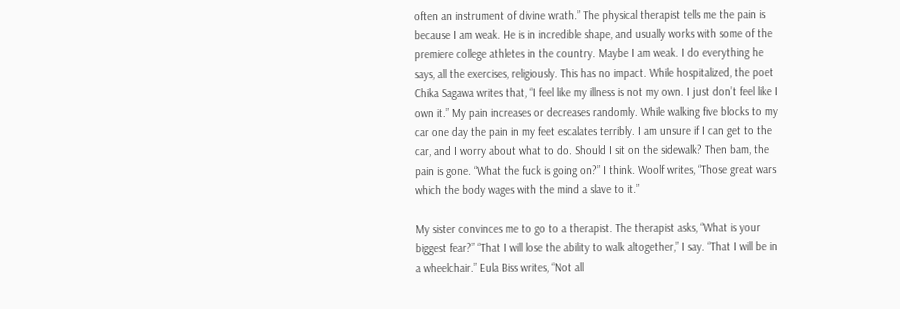often an instrument of divine wrath.” The physical therapist tells me the pain is because I am weak. He is in incredible shape, and usually works with some of the premiere college athletes in the country. Maybe I am weak. I do everything he says, all the exercises, religiously. This has no impact. While hospitalized, the poet Chika Sagawa writes that, “I feel like my illness is not my own. I just don’t feel like I own it.” My pain increases or decreases randomly. While walking five blocks to my car one day the pain in my feet escalates terribly. I am unsure if I can get to the car, and I worry about what to do. Should I sit on the sidewalk? Then bam, the pain is gone. “What the fuck is going on?” I think. Woolf writes, “Those great wars which the body wages with the mind a slave to it.”

My sister convinces me to go to a therapist. The therapist asks, “What is your biggest fear?” “That I will lose the ability to walk altogether,” I say. “That I will be in a wheelchair.” Eula Biss writes, “Not all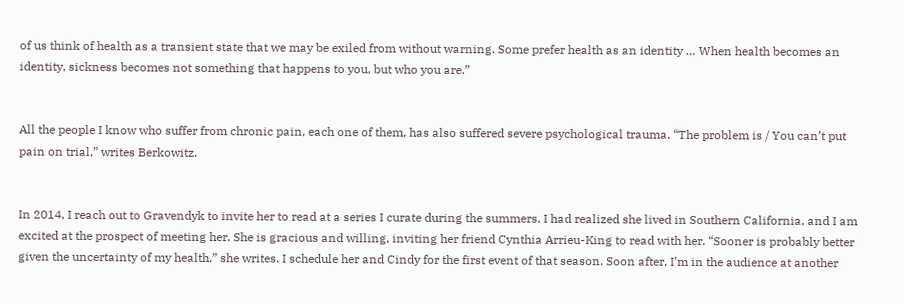of us think of health as a transient state that we may be exiled from without warning. Some prefer health as an identity … When health becomes an identity, sickness becomes not something that happens to you, but who you are.”


All the people I know who suffer from chronic pain, each one of them, has also suffered severe psychological trauma. “The problem is / You can’t put pain on trial,” writes Berkowitz.


In 2014, I reach out to Gravendyk to invite her to read at a series I curate during the summers. I had realized she lived in Southern California, and I am excited at the prospect of meeting her. She is gracious and willing, inviting her friend Cynthia Arrieu-King to read with her. “Sooner is probably better given the uncertainty of my health,” she writes. I schedule her and Cindy for the first event of that season. Soon after, I’m in the audience at another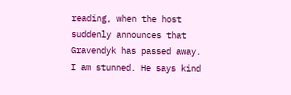reading, when the host suddenly announces that Gravendyk has passed away. I am stunned. He says kind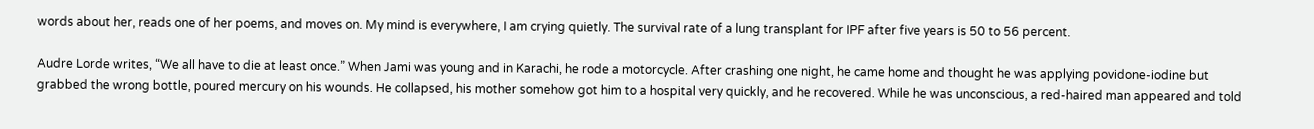words about her, reads one of her poems, and moves on. My mind is everywhere, I am crying quietly. The survival rate of a lung transplant for IPF after five years is 50 to 56 percent.

Audre Lorde writes, “We all have to die at least once.” When Jami was young and in Karachi, he rode a motorcycle. After crashing one night, he came home and thought he was applying povidone-iodine but grabbed the wrong bottle, poured mercury on his wounds. He collapsed, his mother somehow got him to a hospital very quickly, and he recovered. While he was unconscious, a red-haired man appeared and told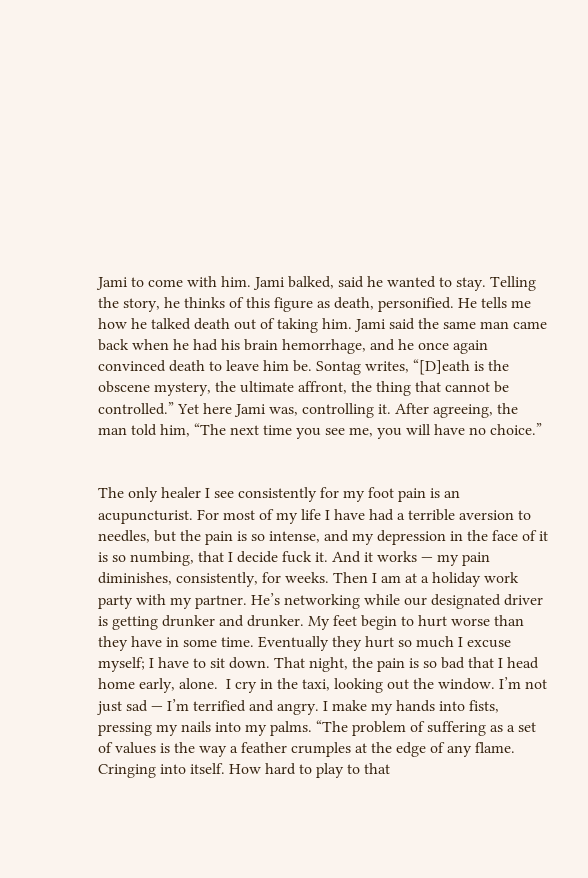Jami to come with him. Jami balked, said he wanted to stay. Telling the story, he thinks of this figure as death, personified. He tells me how he talked death out of taking him. Jami said the same man came back when he had his brain hemorrhage, and he once again convinced death to leave him be. Sontag writes, “[D]eath is the obscene mystery, the ultimate affront, the thing that cannot be controlled.” Yet here Jami was, controlling it. After agreeing, the man told him, “The next time you see me, you will have no choice.”


The only healer I see consistently for my foot pain is an acupuncturist. For most of my life I have had a terrible aversion to needles, but the pain is so intense, and my depression in the face of it is so numbing, that I decide fuck it. And it works — my pain diminishes, consistently, for weeks. Then I am at a holiday work party with my partner. He’s networking while our designated driver is getting drunker and drunker. My feet begin to hurt worse than they have in some time. Eventually they hurt so much I excuse myself; I have to sit down. That night, the pain is so bad that I head home early, alone.  I cry in the taxi, looking out the window. I’m not just sad — I’m terrified and angry. I make my hands into fists, pressing my nails into my palms. “The problem of suffering as a set of values is the way a feather crumples at the edge of any flame. Cringing into itself. How hard to play to that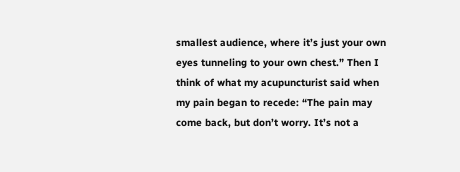smallest audience, where it’s just your own eyes tunneling to your own chest.” Then I think of what my acupuncturist said when my pain began to recede: “The pain may come back, but don’t worry. It’s not a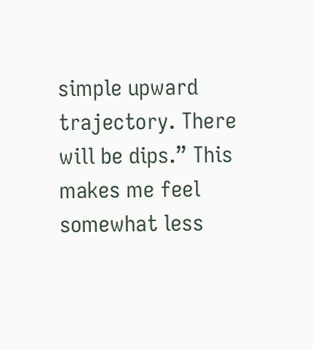simple upward trajectory. There will be dips.” This makes me feel somewhat less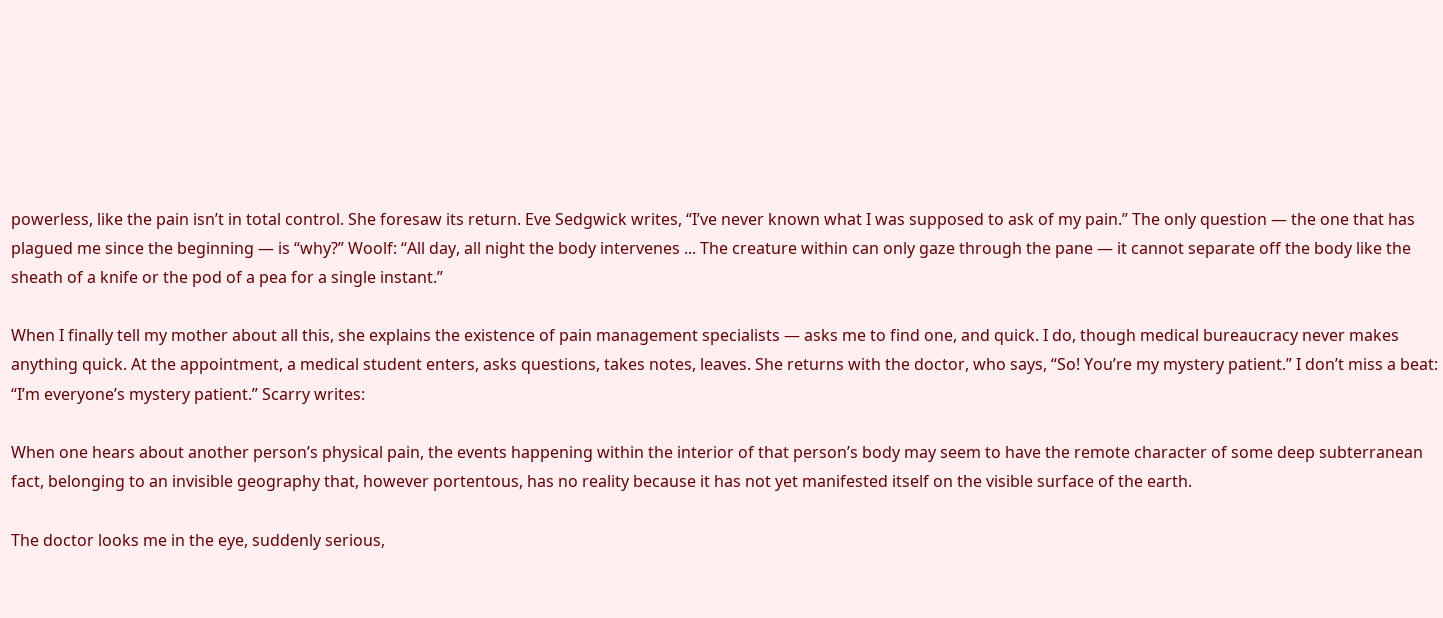powerless, like the pain isn’t in total control. She foresaw its return. Eve Sedgwick writes, “I’ve never known what I was supposed to ask of my pain.” The only question — the one that has plagued me since the beginning — is “why?” Woolf: “All day, all night the body intervenes ... The creature within can only gaze through the pane — it cannot separate off the body like the sheath of a knife or the pod of a pea for a single instant.”

When I finally tell my mother about all this, she explains the existence of pain management specialists — asks me to find one, and quick. I do, though medical bureaucracy never makes anything quick. At the appointment, a medical student enters, asks questions, takes notes, leaves. She returns with the doctor, who says, “So! You’re my mystery patient.” I don’t miss a beat: “I’m everyone’s mystery patient.” Scarry writes:

When one hears about another person’s physical pain, the events happening within the interior of that person’s body may seem to have the remote character of some deep subterranean fact, belonging to an invisible geography that, however portentous, has no reality because it has not yet manifested itself on the visible surface of the earth.

The doctor looks me in the eye, suddenly serious,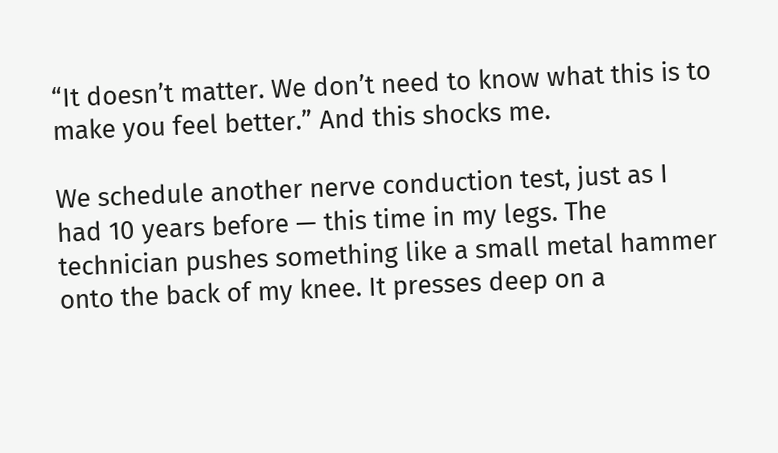“It doesn’t matter. We don’t need to know what this is to make you feel better.” And this shocks me.

We schedule another nerve conduction test, just as I had 10 years before — this time in my legs. The technician pushes something like a small metal hammer onto the back of my knee. It presses deep on a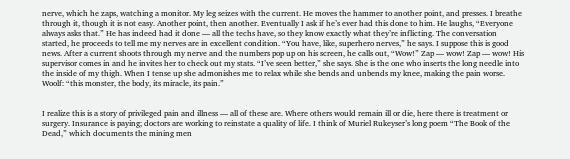nerve, which he zaps, watching a monitor. My leg seizes with the current. He moves the hammer to another point, and presses. I breathe through it, though it is not easy. Another point, then another. Eventually I ask if he’s ever had this done to him. He laughs, “Everyone always asks that.” He has indeed had it done — all the techs have, so they know exactly what they’re inflicting. The conversation started, he proceeds to tell me my nerves are in excellent condition. “You have, like, superhero nerves,” he says. I suppose this is good news. After a current shoots through my nerve and the numbers pop up on his screen, he calls out, “Wow!” Zap — wow! Zap — wow! His supervisor comes in and he invites her to check out my stats. “I’ve seen better,” she says. She is the one who inserts the long needle into the inside of my thigh. When I tense up she admonishes me to relax while she bends and unbends my knee, making the pain worse. Woolf: “this monster, the body, its miracle, its pain.”


I realize this is a story of privileged pain and illness — all of these are. Where others would remain ill or die, here there is treatment or surgery. Insurance is paying; doctors are working to reinstate a quality of life. I think of Muriel Rukeyser’s long poem “The Book of the Dead,” which documents the mining men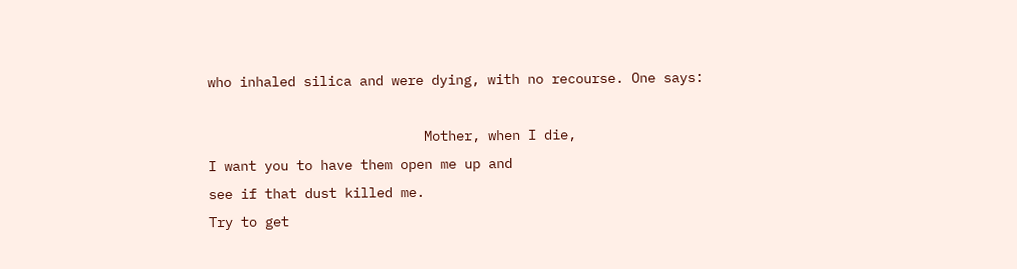who inhaled silica and were dying, with no recourse. One says:

                           Mother, when I die,
I want you to have them open me up and
see if that dust killed me.
Try to get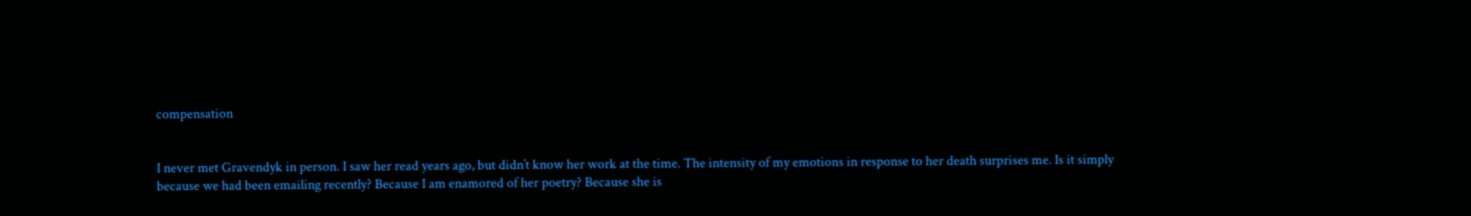compensation


I never met Gravendyk in person. I saw her read years ago, but didn’t know her work at the time. The intensity of my emotions in response to her death surprises me. Is it simply because we had been emailing recently? Because I am enamored of her poetry? Because she is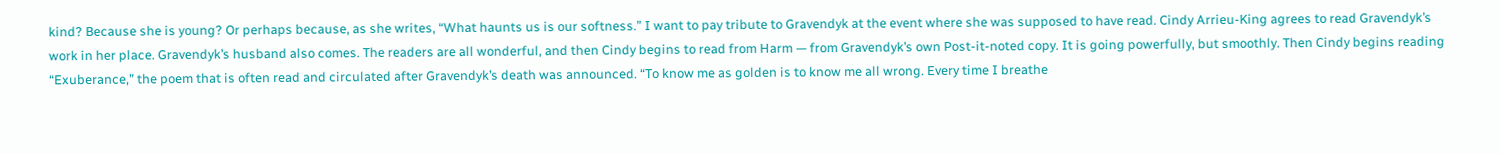kind? Because she is young? Or perhaps because, as she writes, “What haunts us is our softness.” I want to pay tribute to Gravendyk at the event where she was supposed to have read. Cindy Arrieu-King agrees to read Gravendyk’s work in her place. Gravendyk’s husband also comes. The readers are all wonderful, and then Cindy begins to read from Harm — from Gravendyk’s own Post-it-noted copy. It is going powerfully, but smoothly. Then Cindy begins reading “Exuberance,” the poem that is often read and circulated after Gravendyk’s death was announced. “To know me as golden is to know me all wrong. Every time I breathe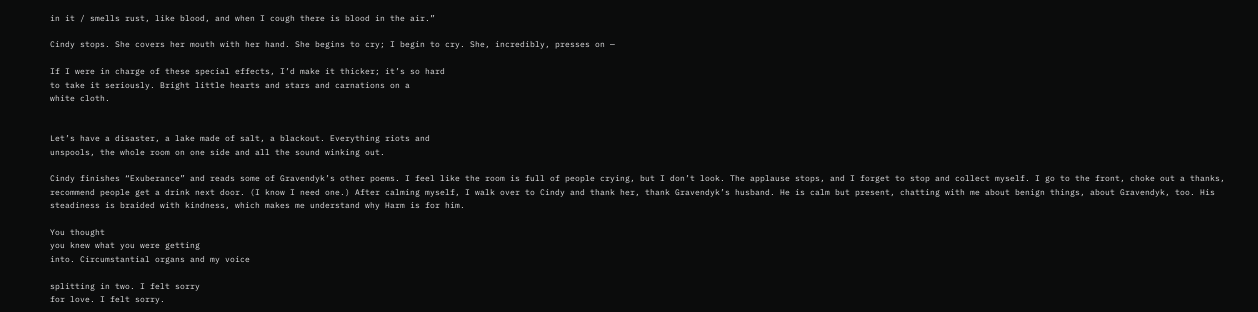in it / smells rust, like blood, and when I cough there is blood in the air.”

Cindy stops. She covers her mouth with her hand. She begins to cry; I begin to cry. She, incredibly, presses on —

If I were in charge of these special effects, I’d make it thicker; it’s so hard
to take it seriously. Bright little hearts and stars and carnations on a
white cloth.


Let’s have a disaster, a lake made of salt, a blackout. Everything riots and
unspools, the whole room on one side and all the sound winking out.

Cindy finishes “Exuberance” and reads some of Gravendyk’s other poems. I feel like the room is full of people crying, but I don’t look. The applause stops, and I forget to stop and collect myself. I go to the front, choke out a thanks, recommend people get a drink next door. (I know I need one.) After calming myself, I walk over to Cindy and thank her, thank Gravendyk’s husband. He is calm but present, chatting with me about benign things, about Gravendyk, too. His steadiness is braided with kindness, which makes me understand why Harm is for him.

You thought
you knew what you were getting
into. Circumstantial organs and my voice

splitting in two. I felt sorry
for love. I felt sorry.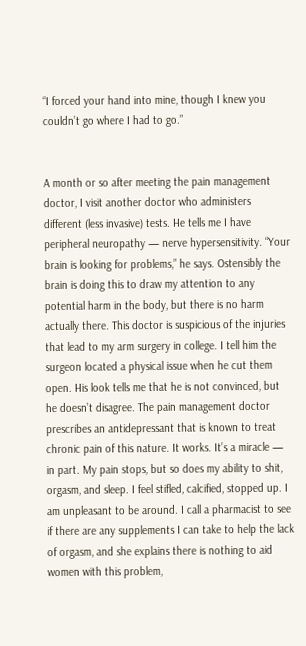“I forced your hand into mine, though I knew you couldn’t go where I had to go.”


A month or so after meeting the pain management doctor, I visit another doctor who administers different (less invasive) tests. He tells me I have peripheral neuropathy — nerve hypersensitivity. “Your brain is looking for problems,” he says. Ostensibly the brain is doing this to draw my attention to any potential harm in the body, but there is no harm actually there. This doctor is suspicious of the injuries that lead to my arm surgery in college. I tell him the surgeon located a physical issue when he cut them open. His look tells me that he is not convinced, but he doesn’t disagree. The pain management doctor prescribes an antidepressant that is known to treat chronic pain of this nature. It works. It’s a miracle — in part. My pain stops, but so does my ability to shit, orgasm, and sleep. I feel stifled, calcified, stopped up. I am unpleasant to be around. I call a pharmacist to see if there are any supplements I can take to help the lack of orgasm, and she explains there is nothing to aid women with this problem,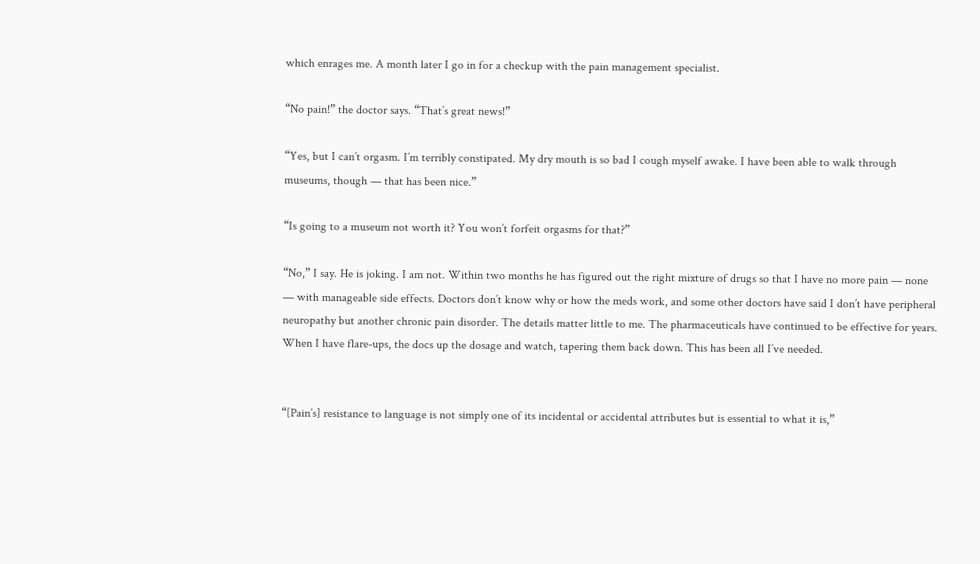which enrages me. A month later I go in for a checkup with the pain management specialist.

“No pain!” the doctor says. “That’s great news!”

“Yes, but I can’t orgasm. I’m terribly constipated. My dry mouth is so bad I cough myself awake. I have been able to walk through museums, though — that has been nice.”

“Is going to a museum not worth it? You won’t forfeit orgasms for that?”

“No,” I say. He is joking. I am not. Within two months he has figured out the right mixture of drugs so that I have no more pain — none — with manageable side effects. Doctors don’t know why or how the meds work, and some other doctors have said I don’t have peripheral neuropathy but another chronic pain disorder. The details matter little to me. The pharmaceuticals have continued to be effective for years. When I have flare-ups, the docs up the dosage and watch, tapering them back down. This has been all I’ve needed.


“[Pain’s] resistance to language is not simply one of its incidental or accidental attributes but is essential to what it is,”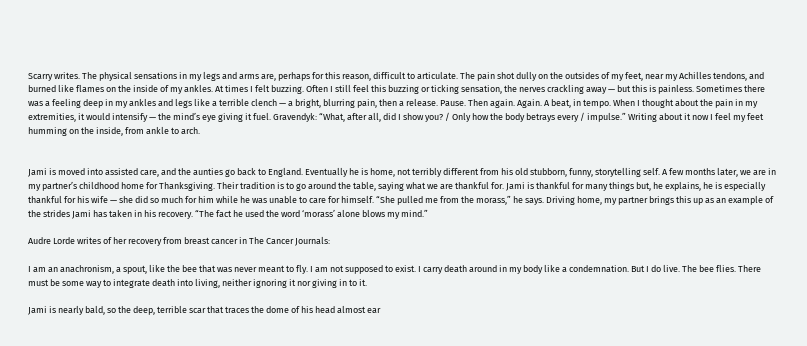Scarry writes. The physical sensations in my legs and arms are, perhaps for this reason, difficult to articulate. The pain shot dully on the outsides of my feet, near my Achilles tendons, and burned like flames on the inside of my ankles. At times I felt buzzing. Often I still feel this buzzing or ticking sensation, the nerves crackling away — but this is painless. Sometimes there was a feeling deep in my ankles and legs like a terrible clench — a bright, blurring pain, then a release. Pause. Then again. Again. A beat, in tempo. When I thought about the pain in my extremities, it would intensify — the mind’s eye giving it fuel. Gravendyk: “What, after all, did I show you? / Only how the body betrays every / impulse.” Writing about it now I feel my feet humming on the inside, from ankle to arch.


Jami is moved into assisted care, and the aunties go back to England. Eventually he is home, not terribly different from his old stubborn, funny, storytelling self. A few months later, we are in my partner’s childhood home for Thanksgiving. Their tradition is to go around the table, saying what we are thankful for. Jami is thankful for many things but, he explains, he is especially thankful for his wife — she did so much for him while he was unable to care for himself. “She pulled me from the morass,” he says. Driving home, my partner brings this up as an example of the strides Jami has taken in his recovery. “The fact he used the word ‘morass’ alone blows my mind.”

Audre Lorde writes of her recovery from breast cancer in The Cancer Journals:

I am an anachronism, a spout, like the bee that was never meant to fly. I am not supposed to exist. I carry death around in my body like a condemnation. But I do live. The bee flies. There must be some way to integrate death into living, neither ignoring it nor giving in to it.

Jami is nearly bald, so the deep, terrible scar that traces the dome of his head almost ear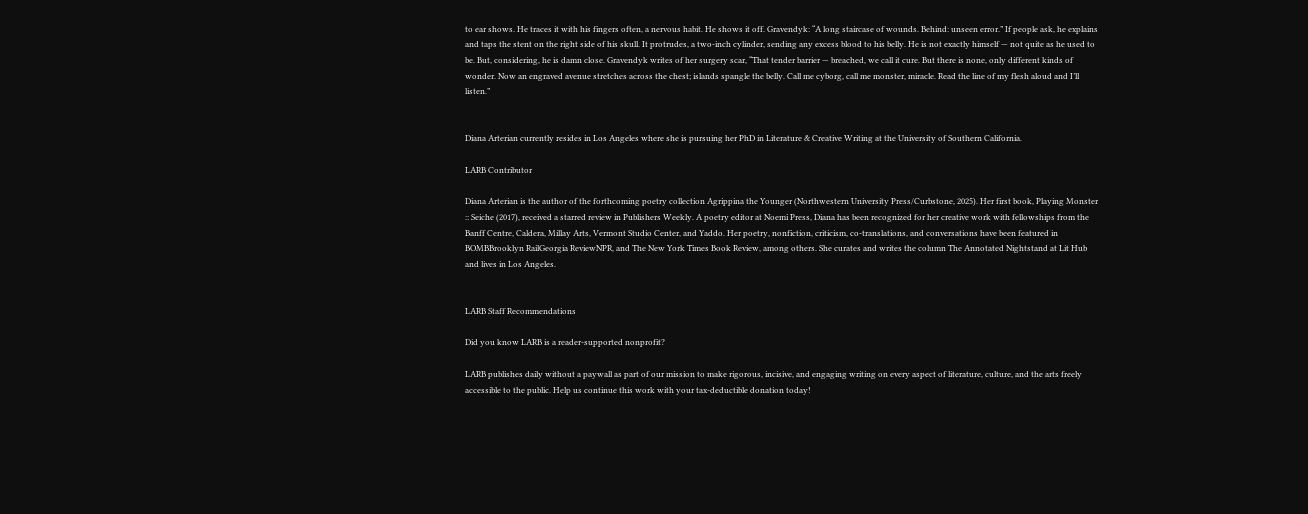to ear shows. He traces it with his fingers often, a nervous habit. He shows it off. Gravendyk: “A long staircase of wounds. Behind: unseen error.” If people ask, he explains and taps the stent on the right side of his skull. It protrudes, a two-inch cylinder, sending any excess blood to his belly. He is not exactly himself — not quite as he used to be. But, considering, he is damn close. Gravendyk writes of her surgery scar, “That tender barrier — breached, we call it cure. But there is none, only different kinds of wonder. Now an engraved avenue stretches across the chest; islands spangle the belly. Call me cyborg, call me monster, miracle. Read the line of my flesh aloud and I’ll listen.”


Diana Arterian currently resides in Los Angeles where she is pursuing her PhD in Literature & Creative Writing at the University of Southern California.

LARB Contributor

Diana Arterian is the author of the forthcoming poetry collection Agrippina the Younger (Northwestern University Press/Curbstone, 2025). Her first book, Playing Monster :: Seiche (2017), received a starred review in Publishers Weekly. A poetry editor at Noemi Press, Diana has been recognized for her creative work with fellowships from the Banff Centre, Caldera, Millay Arts, Vermont Studio Center, and Yaddo. Her poetry, nonfiction, criticism, co-translations, and conversations have been featured in BOMBBrooklyn RailGeorgia ReviewNPR, and The New York Times Book Review, among others. She curates and writes the column The Annotated Nightstand at Lit Hub and lives in Los Angeles.


LARB Staff Recommendations

Did you know LARB is a reader-supported nonprofit?

LARB publishes daily without a paywall as part of our mission to make rigorous, incisive, and engaging writing on every aspect of literature, culture, and the arts freely accessible to the public. Help us continue this work with your tax-deductible donation today!